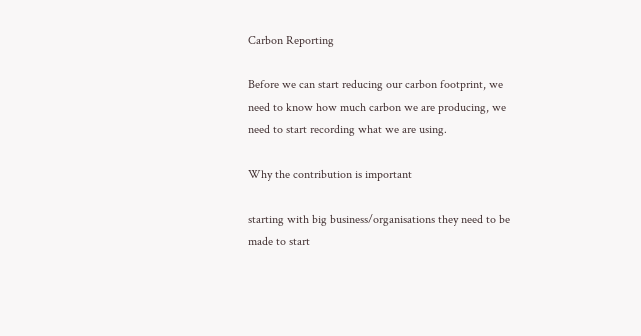Carbon Reporting

Before we can start reducing our carbon footprint, we need to know how much carbon we are producing, we need to start recording what we are using.

Why the contribution is important

starting with big business/organisations they need to be made to start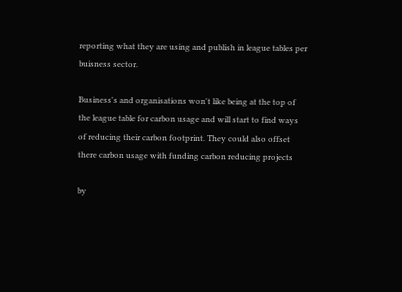reporting what they are using and publish in league tables per buisness sector.

Business's and organisations won't like being at the top of the league table for carbon usage and will start to find ways of reducing their carbon footprint. They could also offset there carbon usage with funding carbon reducing projects

by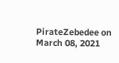PirateZebedee on March 08, 2021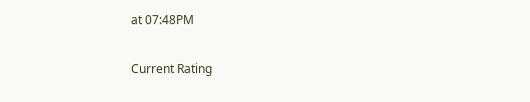at 07:48PM

Current Rating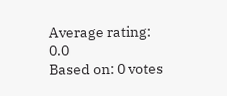Average rating: 0.0
Based on: 0 votes